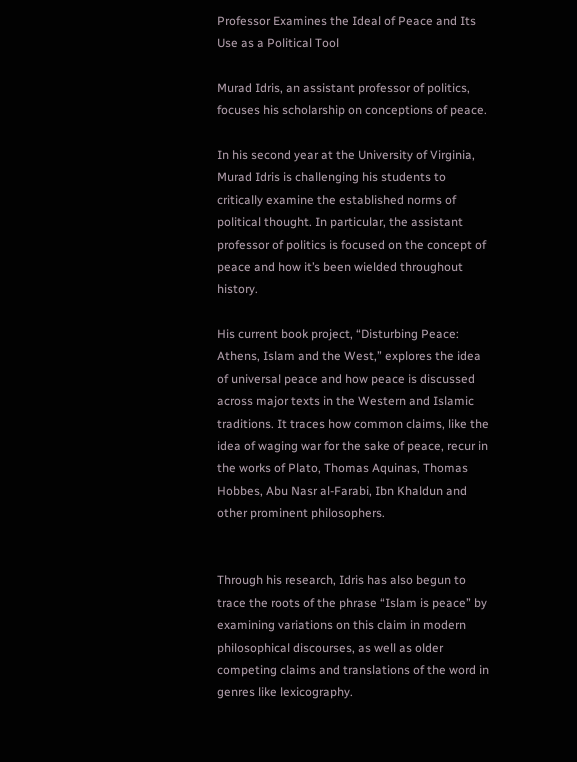Professor Examines the Ideal of Peace and Its Use as a Political Tool

Murad Idris, an assistant professor of politics, focuses his scholarship on conceptions of peace.

In his second year at the University of Virginia, Murad Idris is challenging his students to critically examine the established norms of political thought. In particular, the assistant professor of politics is focused on the concept of peace and how it’s been wielded throughout history.

His current book project, “Disturbing Peace: Athens, Islam and the West,” explores the idea of universal peace and how peace is discussed across major texts in the Western and Islamic traditions. It traces how common claims, like the idea of waging war for the sake of peace, recur in the works of Plato, Thomas Aquinas, Thomas Hobbes, Abu Nasr al-Farabi, Ibn Khaldun and other prominent philosophers.


Through his research, Idris has also begun to trace the roots of the phrase “Islam is peace” by examining variations on this claim in modern philosophical discourses, as well as older competing claims and translations of the word in genres like lexicography.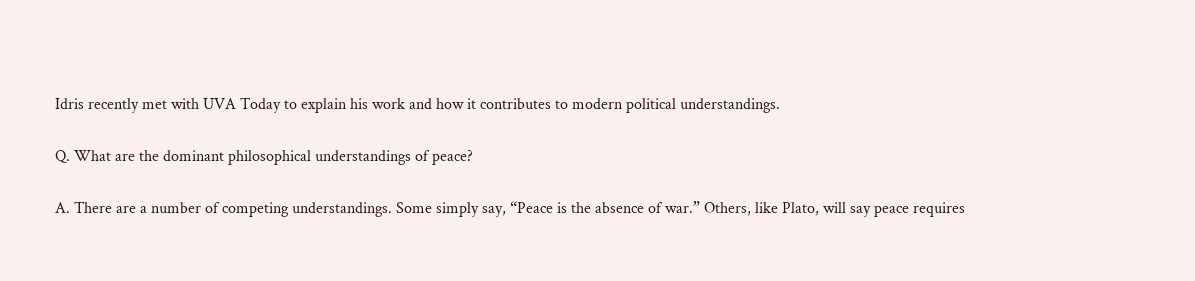Idris recently met with UVA Today to explain his work and how it contributes to modern political understandings.

Q. What are the dominant philosophical understandings of peace?

A. There are a number of competing understandings. Some simply say, “Peace is the absence of war.” Others, like Plato, will say peace requires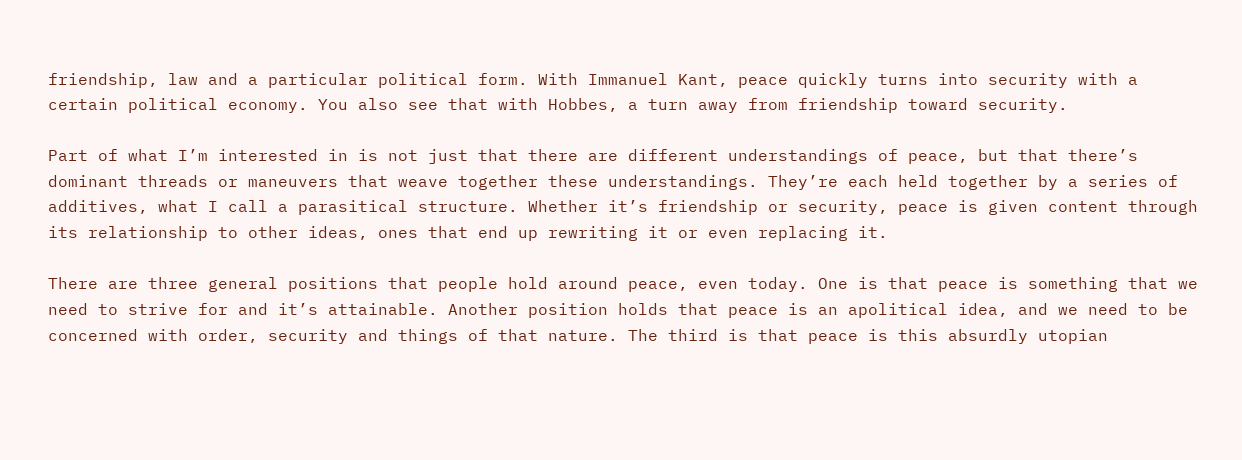friendship, law and a particular political form. With Immanuel Kant, peace quickly turns into security with a certain political economy. You also see that with Hobbes, a turn away from friendship toward security.

Part of what I’m interested in is not just that there are different understandings of peace, but that there’s dominant threads or maneuvers that weave together these understandings. They’re each held together by a series of additives, what I call a parasitical structure. Whether it’s friendship or security, peace is given content through its relationship to other ideas, ones that end up rewriting it or even replacing it.

There are three general positions that people hold around peace, even today. One is that peace is something that we need to strive for and it’s attainable. Another position holds that peace is an apolitical idea, and we need to be concerned with order, security and things of that nature. The third is that peace is this absurdly utopian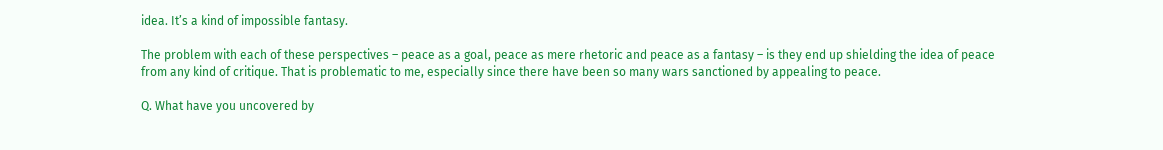idea. It’s a kind of impossible fantasy.

The problem with each of these perspectives – peace as a goal, peace as mere rhetoric and peace as a fantasy – is they end up shielding the idea of peace from any kind of critique. That is problematic to me, especially since there have been so many wars sanctioned by appealing to peace.

Q. What have you uncovered by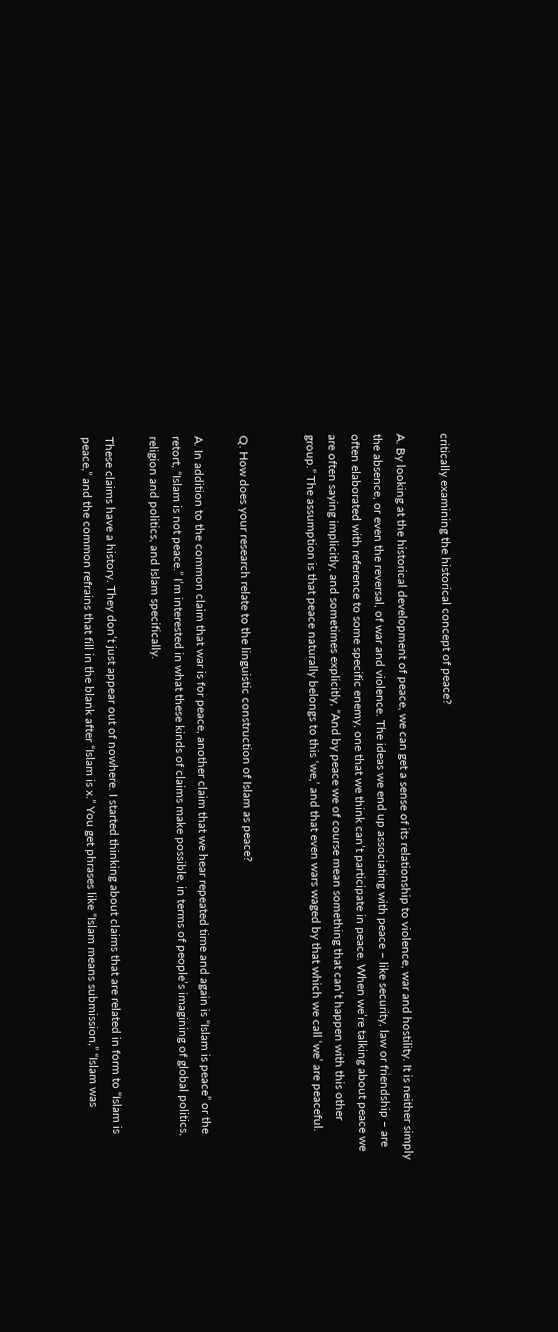critically examining the historical concept of peace?

A. By looking at the historical development of peace, we can get a sense of its relationship to violence, war and hostility. It is neither simply the absence, or even the reversal, of war and violence. The ideas we end up associating with peace – like security, law or friendship – are often elaborated with reference to some specific enemy, one that we think can’t participate in peace. When we’re talking about peace we are often saying implicitly, and sometimes explicitly, “And by peace we of course mean something that can’t happen with this other group.” The assumption is that peace naturally belongs to this ‘we,’ and that even wars waged by that which we call ‘we’ are peaceful.


Q. How does your research relate to the linguistic construction of Islam as peace?

A. In addition to the common claim that war is for peace, another claim that we hear repeated time and again is “Islam is peace” or the retort, “Islam is not peace.” I’m interested in what these kinds of claims make possible, in terms of people’s imagining of global politics, religion and politics, and Islam specifically.

These claims have a history. They don’t just appear out of nowhere. I started thinking about claims that are related in form to “Islam is peace,” and the common refrains that fill in the blank after “Islam is x.” You get phrases like “Islam means submission,” “Islam was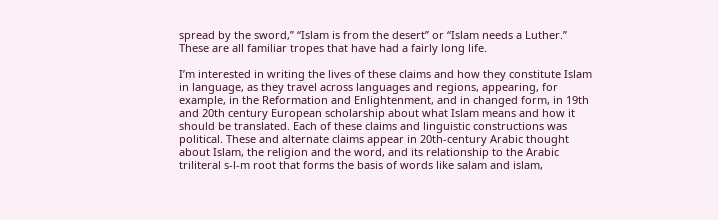spread by the sword,” “Islam is from the desert” or “Islam needs a Luther.” These are all familiar tropes that have had a fairly long life.

I’m interested in writing the lives of these claims and how they constitute Islam in language, as they travel across languages and regions, appearing, for example, in the Reformation and Enlightenment, and in changed form, in 19th and 20th century European scholarship about what Islam means and how it should be translated. Each of these claims and linguistic constructions was political. These and alternate claims appear in 20th-century Arabic thought about Islam, the religion and the word, and its relationship to the Arabic triliteral s-l-m root that forms the basis of words like salam and islam,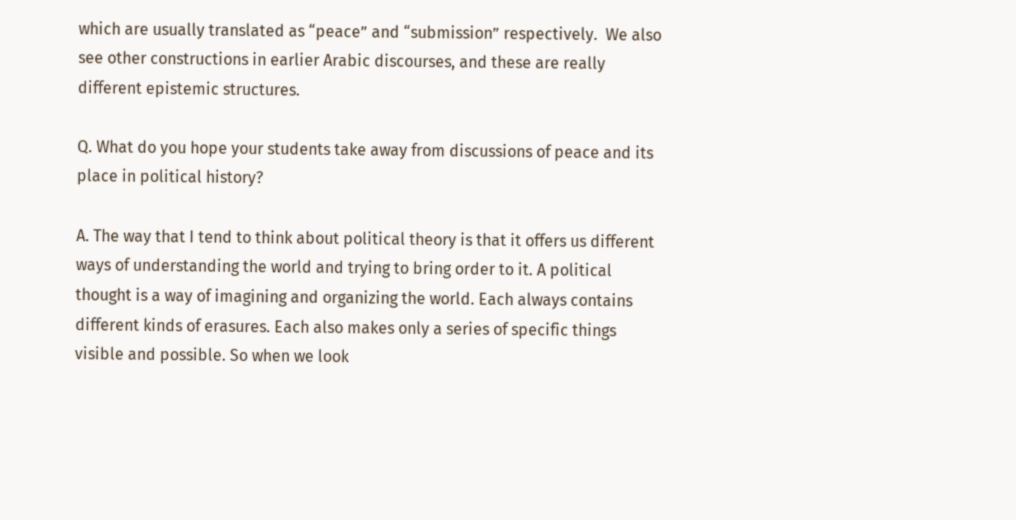which are usually translated as “peace” and “submission” respectively.  We also see other constructions in earlier Arabic discourses, and these are really different epistemic structures.

Q. What do you hope your students take away from discussions of peace and its place in political history?

A. The way that I tend to think about political theory is that it offers us different ways of understanding the world and trying to bring order to it. A political thought is a way of imagining and organizing the world. Each always contains different kinds of erasures. Each also makes only a series of specific things visible and possible. So when we look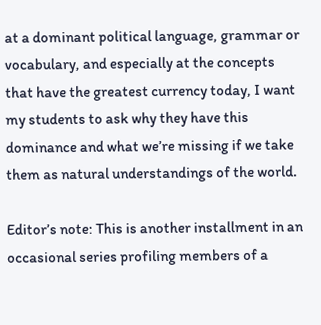at a dominant political language, grammar or vocabulary, and especially at the concepts that have the greatest currency today, I want my students to ask why they have this dominance and what we’re missing if we take them as natural understandings of the world.

Editor’s note: This is another installment in an occasional series profiling members of a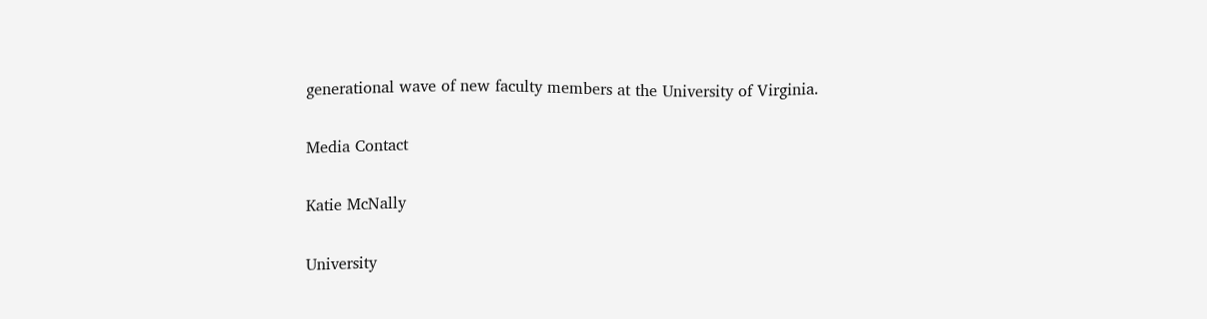generational wave of new faculty members at the University of Virginia.

Media Contact

Katie McNally

University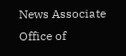News Associate Office of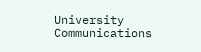University Communications